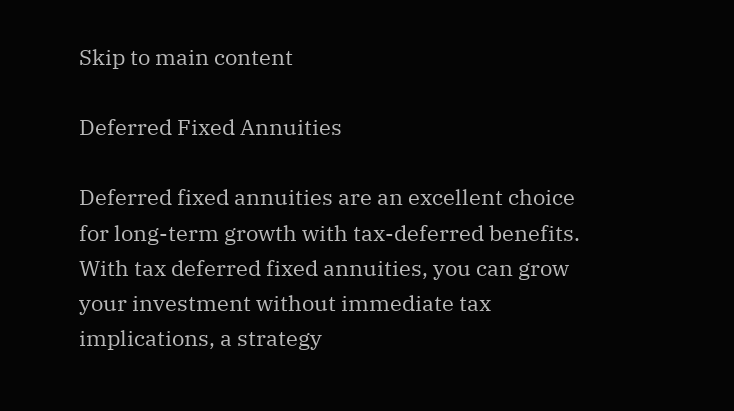Skip to main content

Deferred Fixed Annuities

Deferred fixed annuities are an excellent choice for long-term growth with tax-deferred benefits. With tax deferred fixed annuities, you can grow your investment without immediate tax implications, a strategy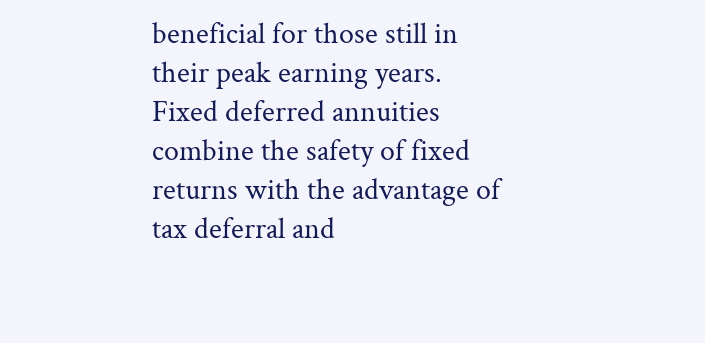beneficial for those still in their peak earning years. Fixed deferred annuities combine the safety of fixed returns with the advantage of tax deferral and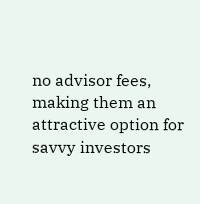no advisor fees, making them an attractive option for savvy investors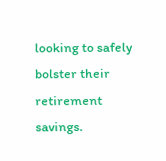looking to safely bolster their retirement savings.